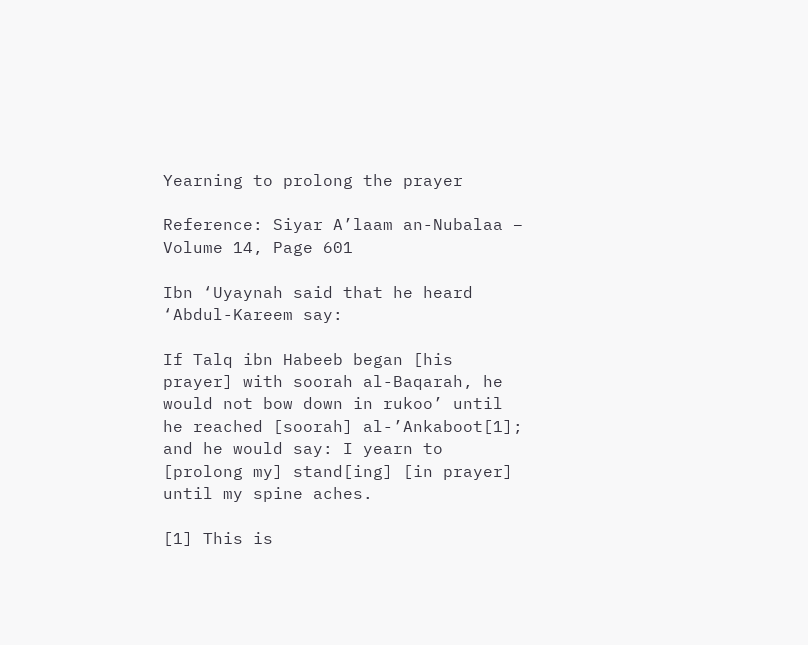Yearning to prolong the prayer

Reference: Siyar A’laam an-Nubalaa – Volume 14, Page 601

Ibn ‘Uyaynah said that he heard ‘Abdul-Kareem say:

If Talq ibn Habeeb began [his prayer] with soorah al-Baqarah, he would not bow down in rukoo’ until he reached [soorah] al-’Ankaboot[1]; and he would say: I yearn to [prolong my] stand[ing] [in prayer] until my spine aches.

[1] This is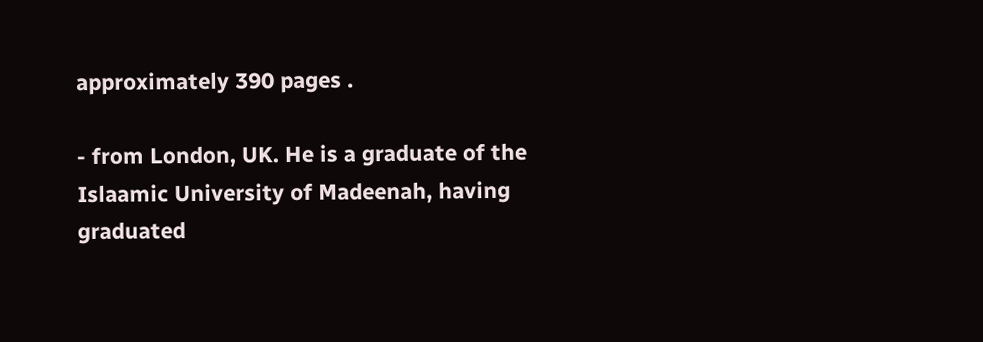approximately 390 pages .

- from London, UK. He is a graduate of the Islaamic University of Madeenah, having graduated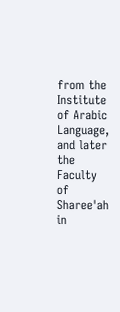from the Institute of Arabic Language, and later the Faculty of Sharee'ah in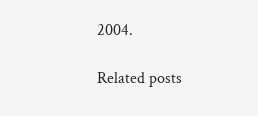2004.

Related posts